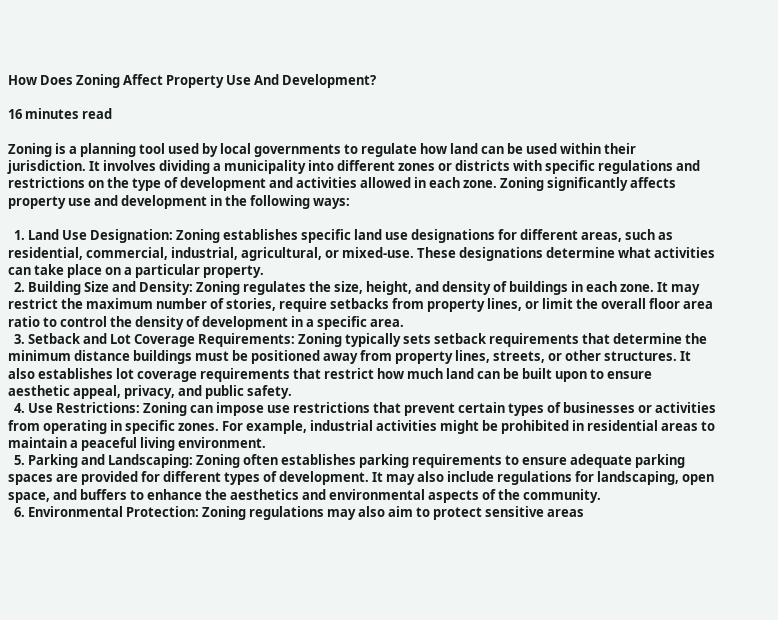How Does Zoning Affect Property Use And Development?

16 minutes read

Zoning is a planning tool used by local governments to regulate how land can be used within their jurisdiction. It involves dividing a municipality into different zones or districts with specific regulations and restrictions on the type of development and activities allowed in each zone. Zoning significantly affects property use and development in the following ways:

  1. Land Use Designation: Zoning establishes specific land use designations for different areas, such as residential, commercial, industrial, agricultural, or mixed-use. These designations determine what activities can take place on a particular property.
  2. Building Size and Density: Zoning regulates the size, height, and density of buildings in each zone. It may restrict the maximum number of stories, require setbacks from property lines, or limit the overall floor area ratio to control the density of development in a specific area.
  3. Setback and Lot Coverage Requirements: Zoning typically sets setback requirements that determine the minimum distance buildings must be positioned away from property lines, streets, or other structures. It also establishes lot coverage requirements that restrict how much land can be built upon to ensure aesthetic appeal, privacy, and public safety.
  4. Use Restrictions: Zoning can impose use restrictions that prevent certain types of businesses or activities from operating in specific zones. For example, industrial activities might be prohibited in residential areas to maintain a peaceful living environment.
  5. Parking and Landscaping: Zoning often establishes parking requirements to ensure adequate parking spaces are provided for different types of development. It may also include regulations for landscaping, open space, and buffers to enhance the aesthetics and environmental aspects of the community.
  6. Environmental Protection: Zoning regulations may also aim to protect sensitive areas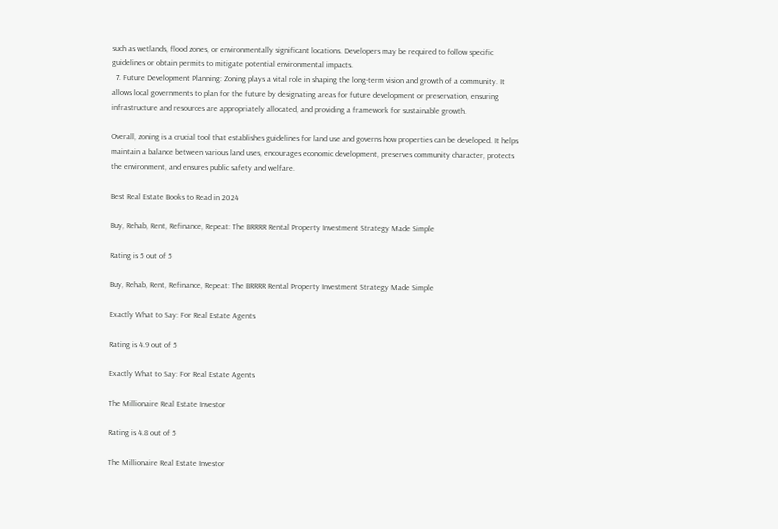such as wetlands, flood zones, or environmentally significant locations. Developers may be required to follow specific guidelines or obtain permits to mitigate potential environmental impacts.
  7. Future Development Planning: Zoning plays a vital role in shaping the long-term vision and growth of a community. It allows local governments to plan for the future by designating areas for future development or preservation, ensuring infrastructure and resources are appropriately allocated, and providing a framework for sustainable growth.

Overall, zoning is a crucial tool that establishes guidelines for land use and governs how properties can be developed. It helps maintain a balance between various land uses, encourages economic development, preserves community character, protects the environment, and ensures public safety and welfare.

Best Real Estate Books to Read in 2024

Buy, Rehab, Rent, Refinance, Repeat: The BRRRR Rental Property Investment Strategy Made Simple

Rating is 5 out of 5

Buy, Rehab, Rent, Refinance, Repeat: The BRRRR Rental Property Investment Strategy Made Simple

Exactly What to Say: For Real Estate Agents

Rating is 4.9 out of 5

Exactly What to Say: For Real Estate Agents

The Millionaire Real Estate Investor

Rating is 4.8 out of 5

The Millionaire Real Estate Investor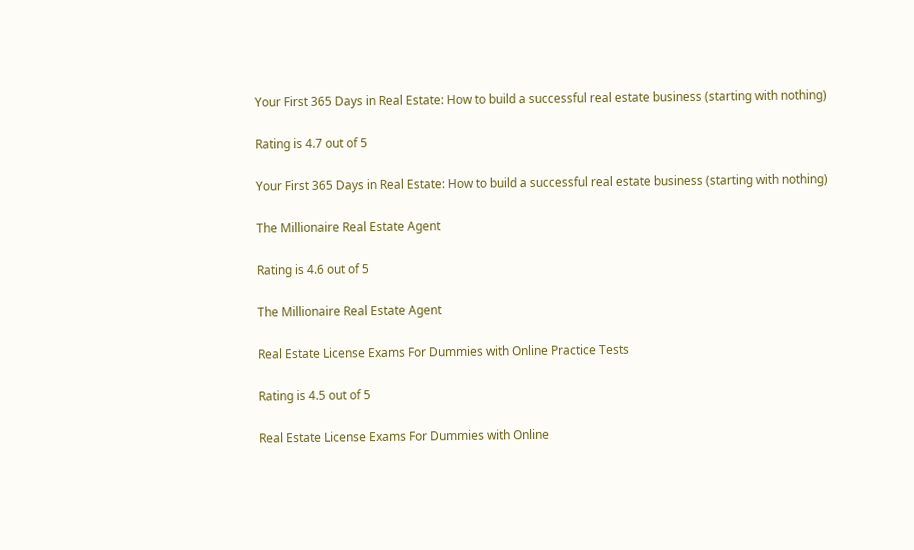Your First 365 Days in Real Estate: How to build a successful real estate business (starting with nothing)

Rating is 4.7 out of 5

Your First 365 Days in Real Estate: How to build a successful real estate business (starting with nothing)

The Millionaire Real Estate Agent

Rating is 4.6 out of 5

The Millionaire Real Estate Agent

Real Estate License Exams For Dummies with Online Practice Tests

Rating is 4.5 out of 5

Real Estate License Exams For Dummies with Online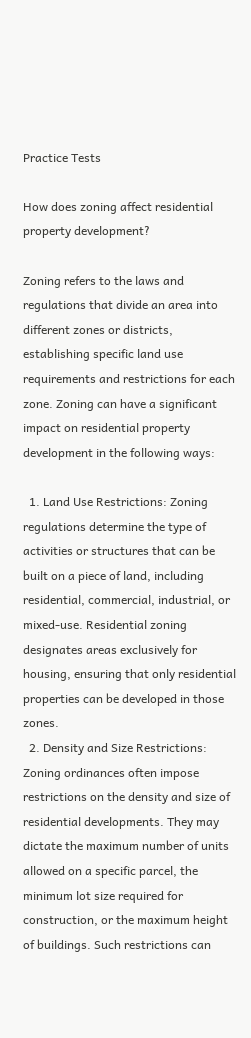Practice Tests

How does zoning affect residential property development?

Zoning refers to the laws and regulations that divide an area into different zones or districts, establishing specific land use requirements and restrictions for each zone. Zoning can have a significant impact on residential property development in the following ways:

  1. Land Use Restrictions: Zoning regulations determine the type of activities or structures that can be built on a piece of land, including residential, commercial, industrial, or mixed-use. Residential zoning designates areas exclusively for housing, ensuring that only residential properties can be developed in those zones.
  2. Density and Size Restrictions: Zoning ordinances often impose restrictions on the density and size of residential developments. They may dictate the maximum number of units allowed on a specific parcel, the minimum lot size required for construction, or the maximum height of buildings. Such restrictions can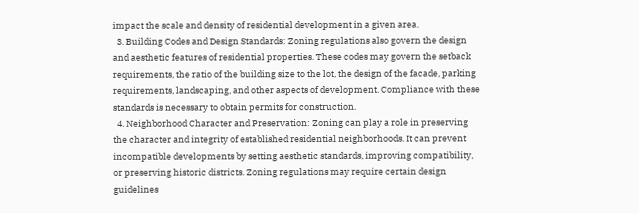impact the scale and density of residential development in a given area.
  3. Building Codes and Design Standards: Zoning regulations also govern the design and aesthetic features of residential properties. These codes may govern the setback requirements, the ratio of the building size to the lot, the design of the facade, parking requirements, landscaping, and other aspects of development. Compliance with these standards is necessary to obtain permits for construction.
  4. Neighborhood Character and Preservation: Zoning can play a role in preserving the character and integrity of established residential neighborhoods. It can prevent incompatible developments by setting aesthetic standards, improving compatibility, or preserving historic districts. Zoning regulations may require certain design guidelines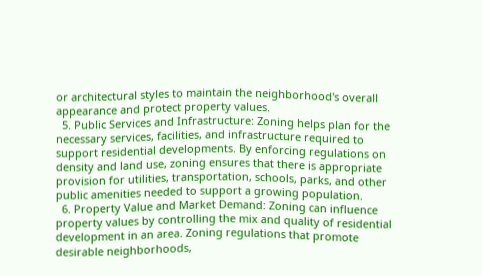or architectural styles to maintain the neighborhood's overall appearance and protect property values.
  5. Public Services and Infrastructure: Zoning helps plan for the necessary services, facilities, and infrastructure required to support residential developments. By enforcing regulations on density and land use, zoning ensures that there is appropriate provision for utilities, transportation, schools, parks, and other public amenities needed to support a growing population.
  6. Property Value and Market Demand: Zoning can influence property values by controlling the mix and quality of residential development in an area. Zoning regulations that promote desirable neighborhoods,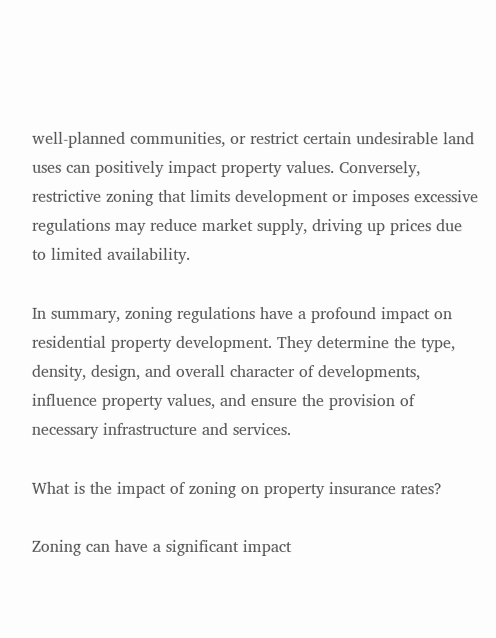well-planned communities, or restrict certain undesirable land uses can positively impact property values. Conversely, restrictive zoning that limits development or imposes excessive regulations may reduce market supply, driving up prices due to limited availability.

In summary, zoning regulations have a profound impact on residential property development. They determine the type, density, design, and overall character of developments, influence property values, and ensure the provision of necessary infrastructure and services.

What is the impact of zoning on property insurance rates?

Zoning can have a significant impact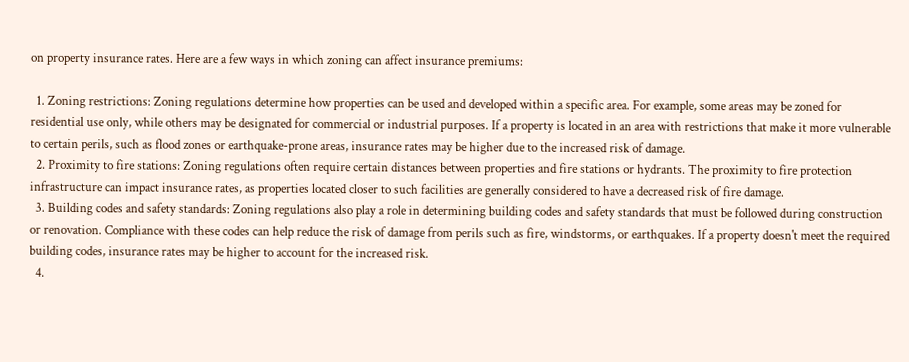on property insurance rates. Here are a few ways in which zoning can affect insurance premiums:

  1. Zoning restrictions: Zoning regulations determine how properties can be used and developed within a specific area. For example, some areas may be zoned for residential use only, while others may be designated for commercial or industrial purposes. If a property is located in an area with restrictions that make it more vulnerable to certain perils, such as flood zones or earthquake-prone areas, insurance rates may be higher due to the increased risk of damage.
  2. Proximity to fire stations: Zoning regulations often require certain distances between properties and fire stations or hydrants. The proximity to fire protection infrastructure can impact insurance rates, as properties located closer to such facilities are generally considered to have a decreased risk of fire damage.
  3. Building codes and safety standards: Zoning regulations also play a role in determining building codes and safety standards that must be followed during construction or renovation. Compliance with these codes can help reduce the risk of damage from perils such as fire, windstorms, or earthquakes. If a property doesn't meet the required building codes, insurance rates may be higher to account for the increased risk.
  4.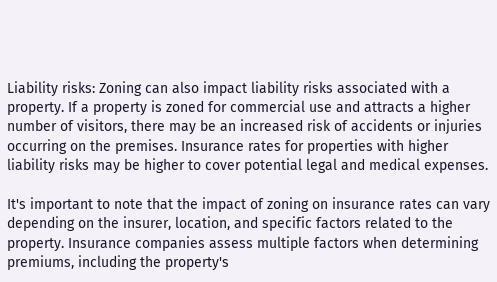Liability risks: Zoning can also impact liability risks associated with a property. If a property is zoned for commercial use and attracts a higher number of visitors, there may be an increased risk of accidents or injuries occurring on the premises. Insurance rates for properties with higher liability risks may be higher to cover potential legal and medical expenses.

It's important to note that the impact of zoning on insurance rates can vary depending on the insurer, location, and specific factors related to the property. Insurance companies assess multiple factors when determining premiums, including the property's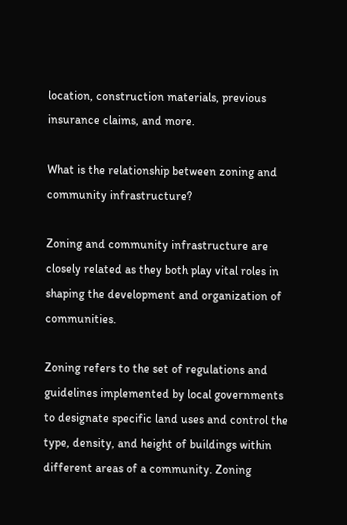location, construction materials, previous insurance claims, and more.

What is the relationship between zoning and community infrastructure?

Zoning and community infrastructure are closely related as they both play vital roles in shaping the development and organization of communities.

Zoning refers to the set of regulations and guidelines implemented by local governments to designate specific land uses and control the type, density, and height of buildings within different areas of a community. Zoning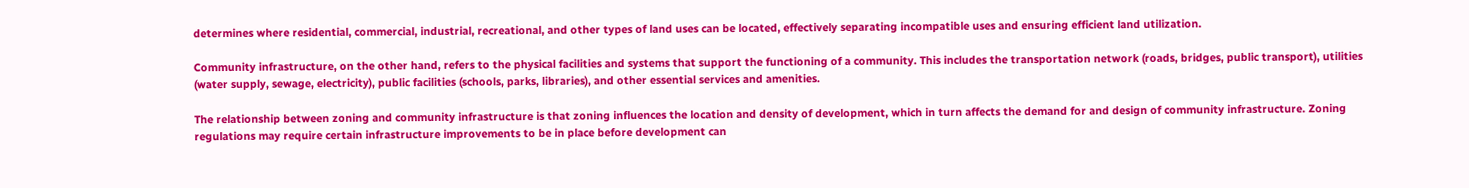determines where residential, commercial, industrial, recreational, and other types of land uses can be located, effectively separating incompatible uses and ensuring efficient land utilization.

Community infrastructure, on the other hand, refers to the physical facilities and systems that support the functioning of a community. This includes the transportation network (roads, bridges, public transport), utilities (water supply, sewage, electricity), public facilities (schools, parks, libraries), and other essential services and amenities.

The relationship between zoning and community infrastructure is that zoning influences the location and density of development, which in turn affects the demand for and design of community infrastructure. Zoning regulations may require certain infrastructure improvements to be in place before development can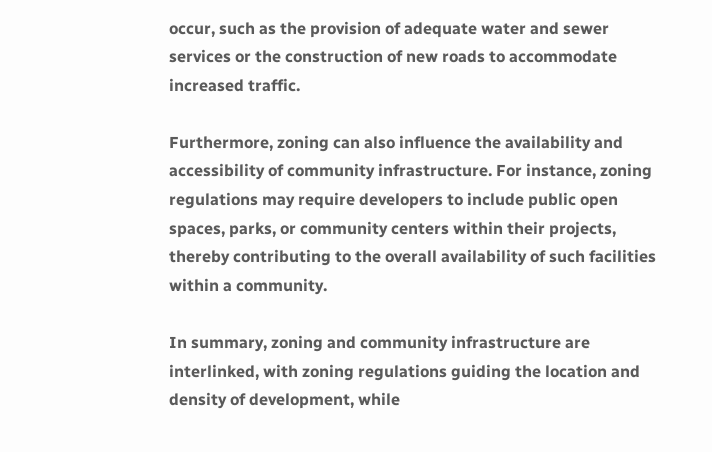occur, such as the provision of adequate water and sewer services or the construction of new roads to accommodate increased traffic.

Furthermore, zoning can also influence the availability and accessibility of community infrastructure. For instance, zoning regulations may require developers to include public open spaces, parks, or community centers within their projects, thereby contributing to the overall availability of such facilities within a community.

In summary, zoning and community infrastructure are interlinked, with zoning regulations guiding the location and density of development, while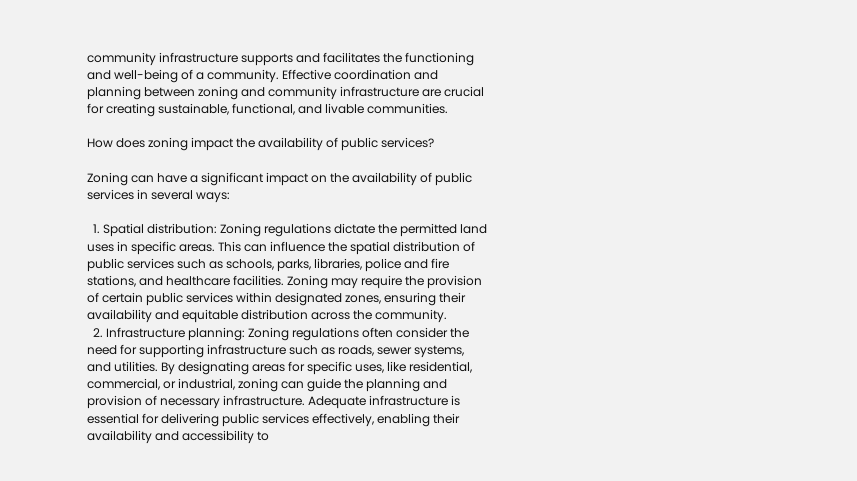community infrastructure supports and facilitates the functioning and well-being of a community. Effective coordination and planning between zoning and community infrastructure are crucial for creating sustainable, functional, and livable communities.

How does zoning impact the availability of public services?

Zoning can have a significant impact on the availability of public services in several ways:

  1. Spatial distribution: Zoning regulations dictate the permitted land uses in specific areas. This can influence the spatial distribution of public services such as schools, parks, libraries, police and fire stations, and healthcare facilities. Zoning may require the provision of certain public services within designated zones, ensuring their availability and equitable distribution across the community.
  2. Infrastructure planning: Zoning regulations often consider the need for supporting infrastructure such as roads, sewer systems, and utilities. By designating areas for specific uses, like residential, commercial, or industrial, zoning can guide the planning and provision of necessary infrastructure. Adequate infrastructure is essential for delivering public services effectively, enabling their availability and accessibility to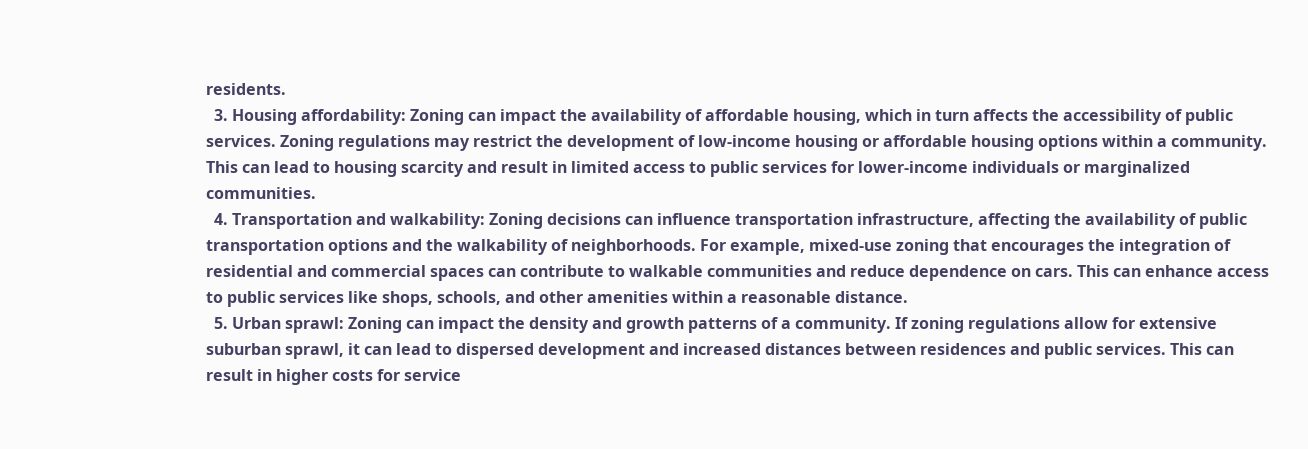residents.
  3. Housing affordability: Zoning can impact the availability of affordable housing, which in turn affects the accessibility of public services. Zoning regulations may restrict the development of low-income housing or affordable housing options within a community. This can lead to housing scarcity and result in limited access to public services for lower-income individuals or marginalized communities.
  4. Transportation and walkability: Zoning decisions can influence transportation infrastructure, affecting the availability of public transportation options and the walkability of neighborhoods. For example, mixed-use zoning that encourages the integration of residential and commercial spaces can contribute to walkable communities and reduce dependence on cars. This can enhance access to public services like shops, schools, and other amenities within a reasonable distance.
  5. Urban sprawl: Zoning can impact the density and growth patterns of a community. If zoning regulations allow for extensive suburban sprawl, it can lead to dispersed development and increased distances between residences and public services. This can result in higher costs for service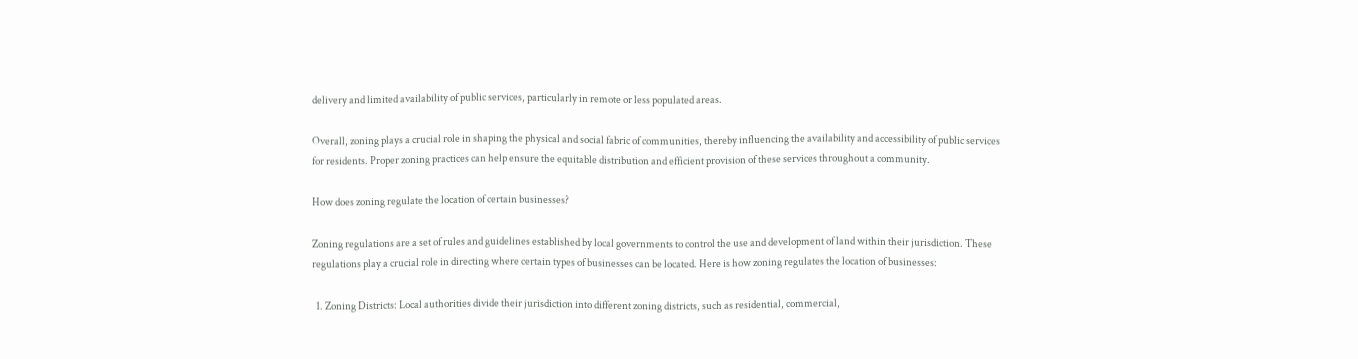delivery and limited availability of public services, particularly in remote or less populated areas.

Overall, zoning plays a crucial role in shaping the physical and social fabric of communities, thereby influencing the availability and accessibility of public services for residents. Proper zoning practices can help ensure the equitable distribution and efficient provision of these services throughout a community.

How does zoning regulate the location of certain businesses?

Zoning regulations are a set of rules and guidelines established by local governments to control the use and development of land within their jurisdiction. These regulations play a crucial role in directing where certain types of businesses can be located. Here is how zoning regulates the location of businesses:

  1. Zoning Districts: Local authorities divide their jurisdiction into different zoning districts, such as residential, commercial,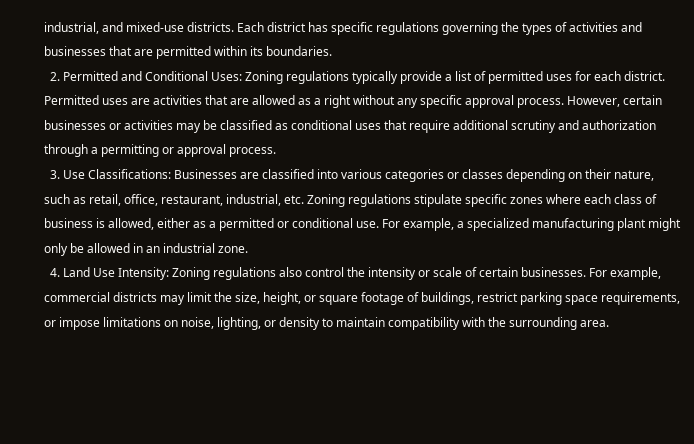industrial, and mixed-use districts. Each district has specific regulations governing the types of activities and businesses that are permitted within its boundaries.
  2. Permitted and Conditional Uses: Zoning regulations typically provide a list of permitted uses for each district. Permitted uses are activities that are allowed as a right without any specific approval process. However, certain businesses or activities may be classified as conditional uses that require additional scrutiny and authorization through a permitting or approval process.
  3. Use Classifications: Businesses are classified into various categories or classes depending on their nature, such as retail, office, restaurant, industrial, etc. Zoning regulations stipulate specific zones where each class of business is allowed, either as a permitted or conditional use. For example, a specialized manufacturing plant might only be allowed in an industrial zone.
  4. Land Use Intensity: Zoning regulations also control the intensity or scale of certain businesses. For example, commercial districts may limit the size, height, or square footage of buildings, restrict parking space requirements, or impose limitations on noise, lighting, or density to maintain compatibility with the surrounding area.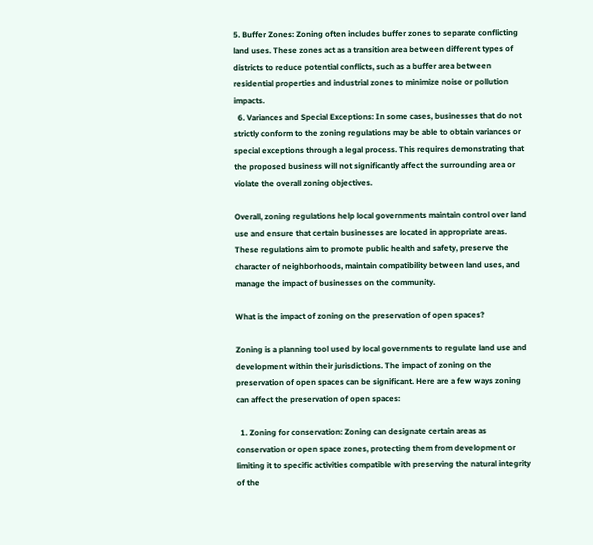5. Buffer Zones: Zoning often includes buffer zones to separate conflicting land uses. These zones act as a transition area between different types of districts to reduce potential conflicts, such as a buffer area between residential properties and industrial zones to minimize noise or pollution impacts.
  6. Variances and Special Exceptions: In some cases, businesses that do not strictly conform to the zoning regulations may be able to obtain variances or special exceptions through a legal process. This requires demonstrating that the proposed business will not significantly affect the surrounding area or violate the overall zoning objectives.

Overall, zoning regulations help local governments maintain control over land use and ensure that certain businesses are located in appropriate areas. These regulations aim to promote public health and safety, preserve the character of neighborhoods, maintain compatibility between land uses, and manage the impact of businesses on the community.

What is the impact of zoning on the preservation of open spaces?

Zoning is a planning tool used by local governments to regulate land use and development within their jurisdictions. The impact of zoning on the preservation of open spaces can be significant. Here are a few ways zoning can affect the preservation of open spaces:

  1. Zoning for conservation: Zoning can designate certain areas as conservation or open space zones, protecting them from development or limiting it to specific activities compatible with preserving the natural integrity of the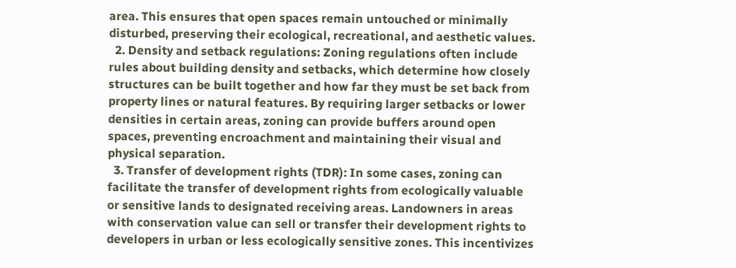area. This ensures that open spaces remain untouched or minimally disturbed, preserving their ecological, recreational, and aesthetic values.
  2. Density and setback regulations: Zoning regulations often include rules about building density and setbacks, which determine how closely structures can be built together and how far they must be set back from property lines or natural features. By requiring larger setbacks or lower densities in certain areas, zoning can provide buffers around open spaces, preventing encroachment and maintaining their visual and physical separation.
  3. Transfer of development rights (TDR): In some cases, zoning can facilitate the transfer of development rights from ecologically valuable or sensitive lands to designated receiving areas. Landowners in areas with conservation value can sell or transfer their development rights to developers in urban or less ecologically sensitive zones. This incentivizes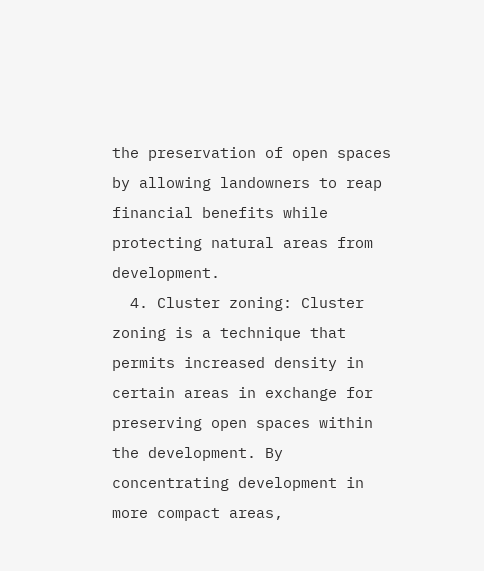the preservation of open spaces by allowing landowners to reap financial benefits while protecting natural areas from development.
  4. Cluster zoning: Cluster zoning is a technique that permits increased density in certain areas in exchange for preserving open spaces within the development. By concentrating development in more compact areas,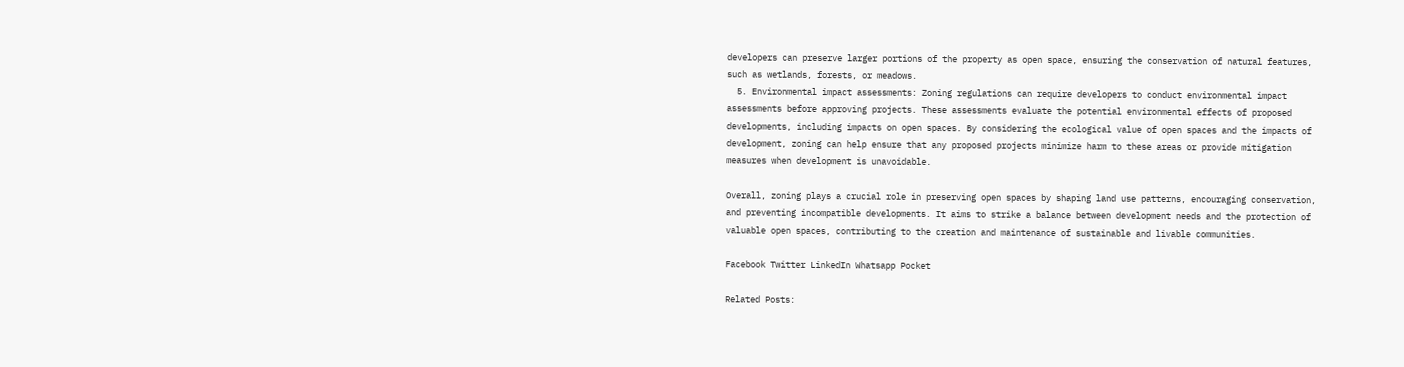developers can preserve larger portions of the property as open space, ensuring the conservation of natural features, such as wetlands, forests, or meadows.
  5. Environmental impact assessments: Zoning regulations can require developers to conduct environmental impact assessments before approving projects. These assessments evaluate the potential environmental effects of proposed developments, including impacts on open spaces. By considering the ecological value of open spaces and the impacts of development, zoning can help ensure that any proposed projects minimize harm to these areas or provide mitigation measures when development is unavoidable.

Overall, zoning plays a crucial role in preserving open spaces by shaping land use patterns, encouraging conservation, and preventing incompatible developments. It aims to strike a balance between development needs and the protection of valuable open spaces, contributing to the creation and maintenance of sustainable and livable communities.

Facebook Twitter LinkedIn Whatsapp Pocket

Related Posts: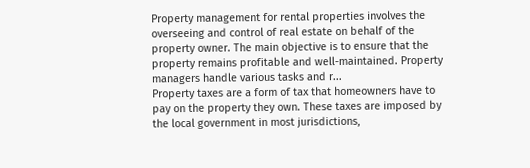Property management for rental properties involves the overseeing and control of real estate on behalf of the property owner. The main objective is to ensure that the property remains profitable and well-maintained. Property managers handle various tasks and r...
Property taxes are a form of tax that homeowners have to pay on the property they own. These taxes are imposed by the local government in most jurisdictions,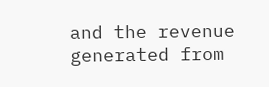and the revenue generated from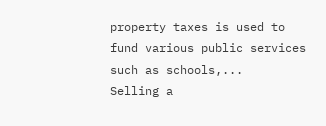property taxes is used to fund various public services such as schools,...
Selling a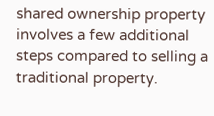shared ownership property involves a few additional steps compared to selling a traditional property.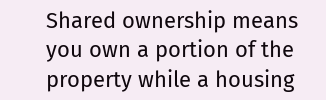Shared ownership means you own a portion of the property while a housing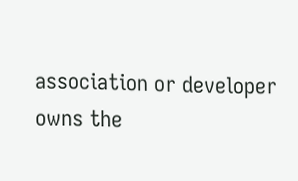association or developer owns the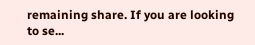remaining share. If you are looking to se...